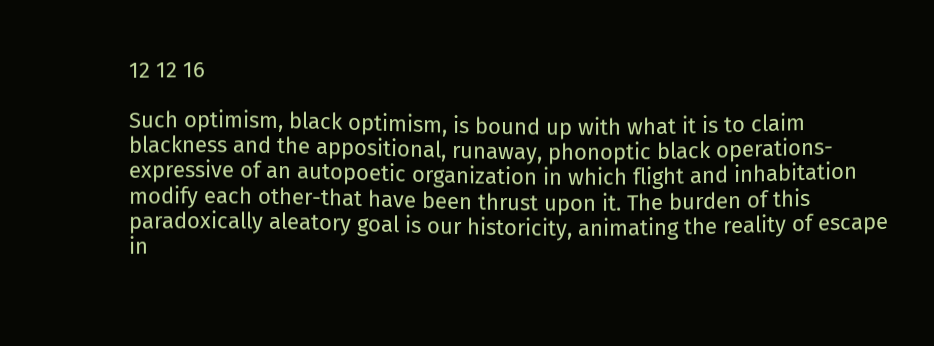12 12 16

Such optimism, black optimism, is bound up with what it is to claim blackness and the appositional, runaway, phonoptic black operations-expressive of an autopoetic organization in which flight and inhabitation modify each other-that have been thrust upon it. The burden of this paradoxically aleatory goal is our historicity, animating the reality of escape in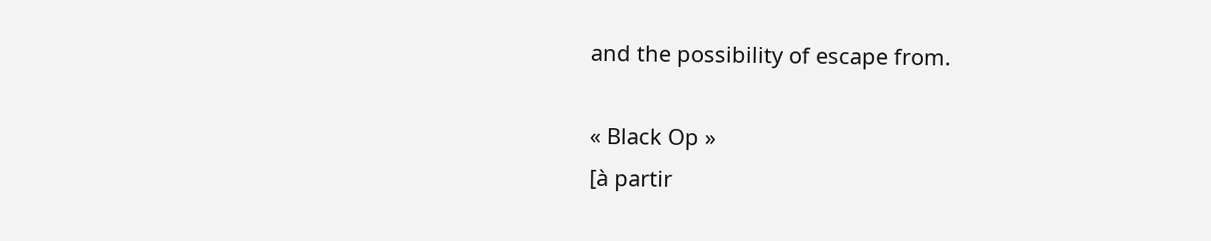and the possibility of escape from.

« Black Op »
[à partir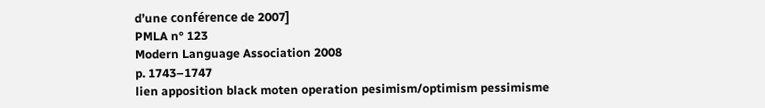d’une conférence de 2007]
PMLA n° 123
Modern Language Association 2008
p. 1743–1747
lien apposition black moten operation pesimism/optimism pessimisme